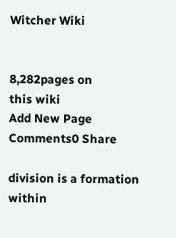Witcher Wiki


8,282pages on
this wiki
Add New Page
Comments0 Share

division is a formation within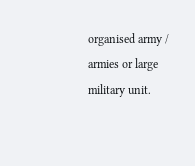organised army / armies or large military unit.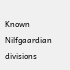Known Nilfgaardian divisions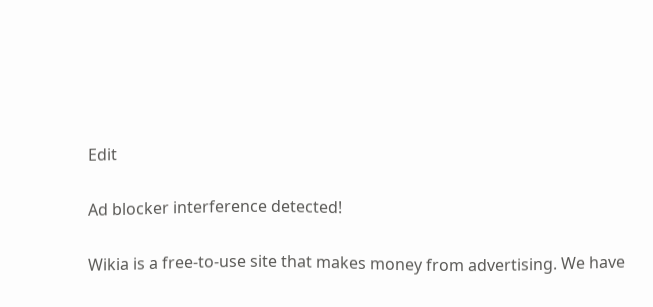Edit

Ad blocker interference detected!

Wikia is a free-to-use site that makes money from advertising. We have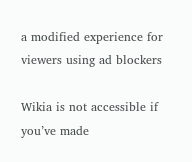a modified experience for viewers using ad blockers

Wikia is not accessible if you’ve made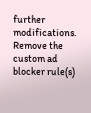further modifications. Remove the custom ad blocker rule(s)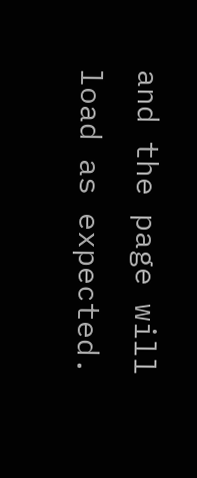and the page will load as expected.